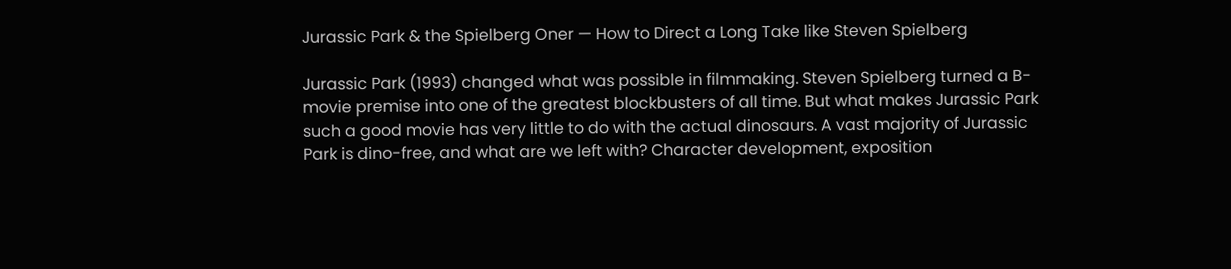Jurassic Park & the Spielberg Oner — How to Direct a Long Take like Steven Spielberg

Jurassic Park (1993) changed what was possible in filmmaking. Steven Spielberg turned a B-movie premise into one of the greatest blockbusters of all time. But what makes Jurassic Park such a good movie has very little to do with the actual dinosaurs. A vast majority of Jurassic Park is dino-free, and what are we left with? Character development, exposition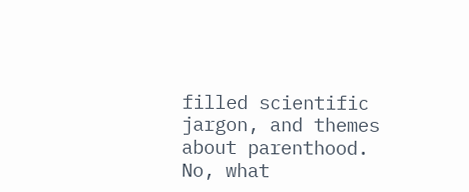filled scientific jargon, and themes about parenthood. No, what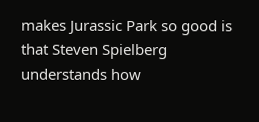makes Jurassic Park so good is that Steven Spielberg understands how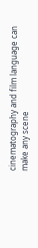cinematography and film language can make any scene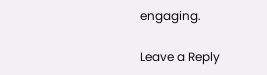engaging.

Leave a Reply